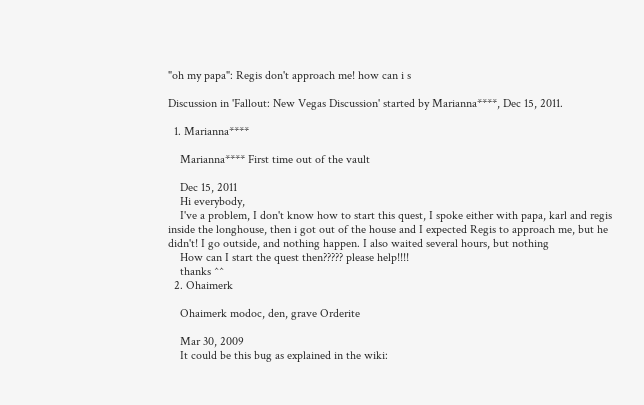"oh my papa": Regis don't approach me! how can i s

Discussion in 'Fallout: New Vegas Discussion' started by Marianna****, Dec 15, 2011.

  1. Marianna****

    Marianna**** First time out of the vault

    Dec 15, 2011
    Hi everybody,
    I've a problem, I don't know how to start this quest, I spoke either with papa, karl and regis inside the longhouse, then i got out of the house and I expected Regis to approach me, but he didn't! I go outside, and nothing happen. I also waited several hours, but nothing
    How can I start the quest then????? please help!!!!
    thanks ^^
  2. Ohaimerk

    Ohaimerk modoc, den, grave Orderite

    Mar 30, 2009
    It could be this bug as explained in the wiki: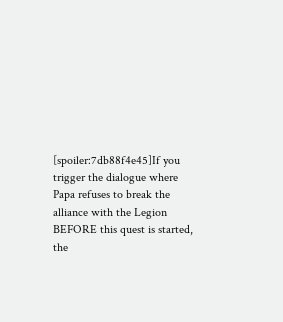[spoiler:7db88f4e45]If you trigger the dialogue where Papa refuses to break the alliance with the Legion BEFORE this quest is started, the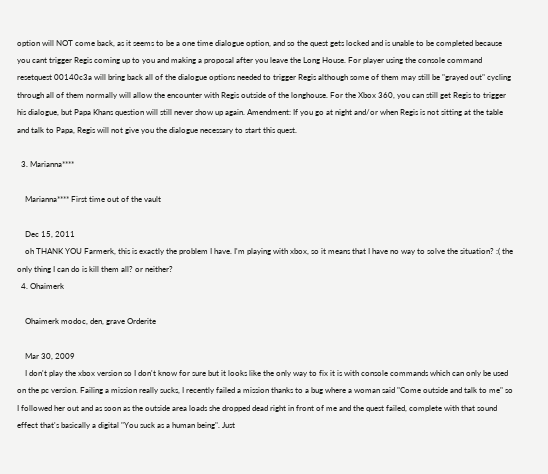option will NOT come back, as it seems to be a one time dialogue option, and so the quest gets locked and is unable to be completed because you cant trigger Regis coming up to you and making a proposal after you leave the Long House. For player using the console command resetquest 00140c3a will bring back all of the dialogue options needed to trigger Regis although some of them may still be "grayed out" cycling through all of them normally will allow the encounter with Regis outside of the longhouse. For the Xbox 360, you can still get Regis to trigger his dialogue, but Papa Khans question will still never show up again. Amendment: If you go at night and/or when Regis is not sitting at the table and talk to Papa, Regis will not give you the dialogue necessary to start this quest.

  3. Marianna****

    Marianna**** First time out of the vault

    Dec 15, 2011
    oh THANK YOU Farmerk, this is exactly the problem I have. I'm playing with xbox, so it means that I have no way to solve the situation? :( the only thing I can do is kill them all? or neither?
  4. Ohaimerk

    Ohaimerk modoc, den, grave Orderite

    Mar 30, 2009
    I don't play the xbox version so I don't know for sure but it looks like the only way to fix it is with console commands which can only be used on the pc version. Failing a mission really sucks, I recently failed a mission thanks to a bug where a woman said "Come outside and talk to me" so I followed her out and as soon as the outside area loads she dropped dead right in front of me and the quest failed, complete with that sound effect that's basically a digital "You suck as a human being". Just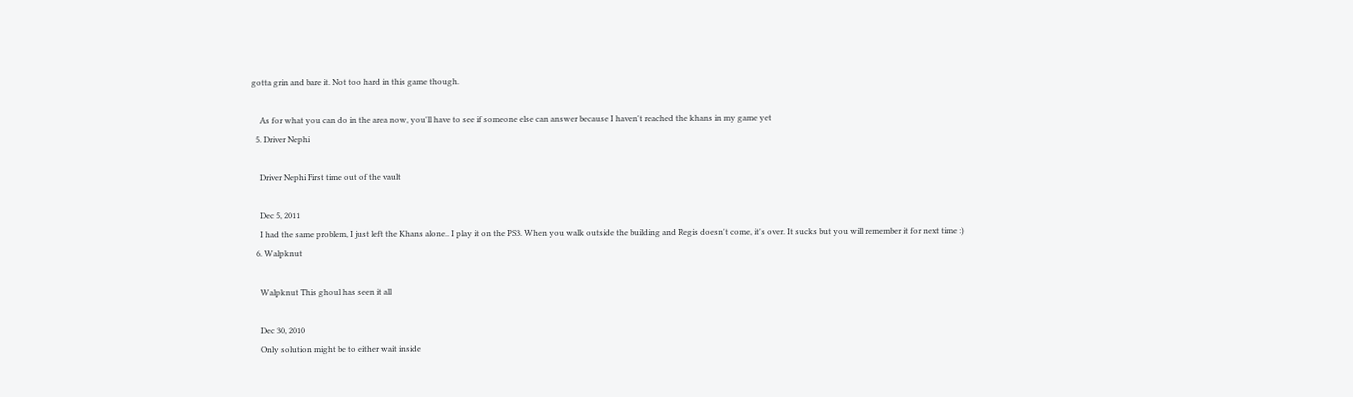gotta grin and bare it. Not too hard in this game though.

    As for what you can do in the area now, you'll have to see if someone else can answer because I haven't reached the khans in my game yet
  5. Driver Nephi

    Driver Nephi First time out of the vault

    Dec 5, 2011
    I had the same problem, I just left the Khans alone.. I play it on the PS3. When you walk outside the building and Regis doesn't come, it's over. It sucks but you will remember it for next time :)
  6. Walpknut

    Walpknut This ghoul has seen it all

    Dec 30, 2010
    Only solution might be to either wait inside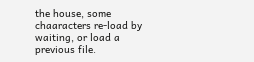the house, some chaaracters re-load by waiting, or load a previous file.